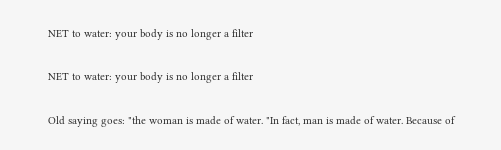NET to water: your body is no longer a filter

NET to water: your body is no longer a filter

Old saying goes: "the woman is made of water. "In fact, man is made of water. Because of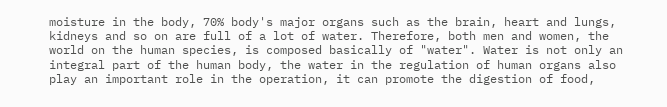moisture in the body, 70% body's major organs such as the brain, heart and lungs, kidneys and so on are full of a lot of water. Therefore, both men and women, the world on the human species, is composed basically of "water". Water is not only an integral part of the human body, the water in the regulation of human organs also play an important role in the operation, it can promote the digestion of food,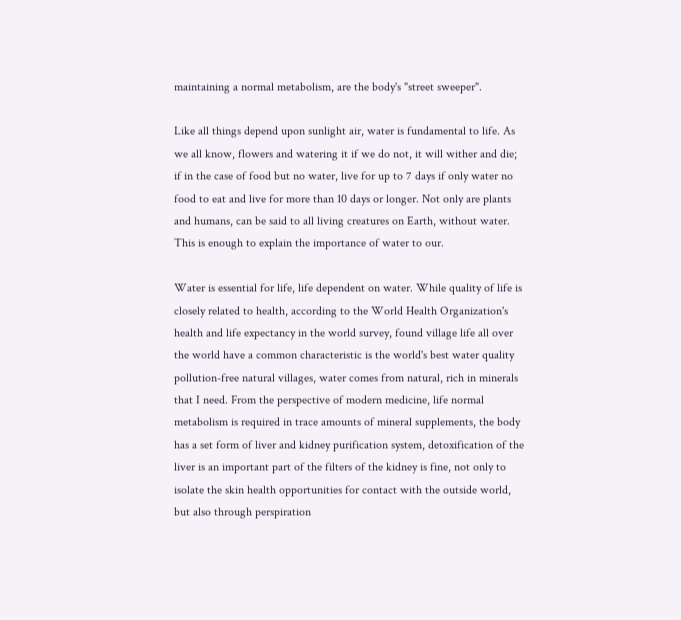maintaining a normal metabolism, are the body's "street sweeper".

Like all things depend upon sunlight air, water is fundamental to life. As we all know, flowers and watering it if we do not, it will wither and die; if in the case of food but no water, live for up to 7 days if only water no food to eat and live for more than 10 days or longer. Not only are plants and humans, can be said to all living creatures on Earth, without water. This is enough to explain the importance of water to our.

Water is essential for life, life dependent on water. While quality of life is closely related to health, according to the World Health Organization's health and life expectancy in the world survey, found village life all over the world have a common characteristic is the world's best water quality pollution-free natural villages, water comes from natural, rich in minerals that I need. From the perspective of modern medicine, life normal metabolism is required in trace amounts of mineral supplements, the body has a set form of liver and kidney purification system, detoxification of the liver is an important part of the filters of the kidney is fine, not only to isolate the skin health opportunities for contact with the outside world, but also through perspiration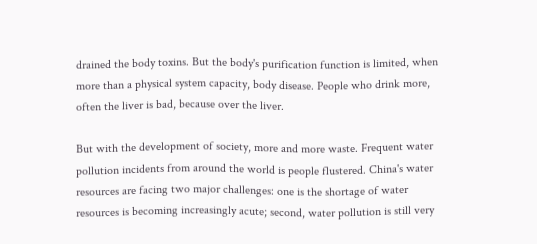drained the body toxins. But the body's purification function is limited, when more than a physical system capacity, body disease. People who drink more, often the liver is bad, because over the liver.

But with the development of society, more and more waste. Frequent water pollution incidents from around the world is people flustered. China's water resources are facing two major challenges: one is the shortage of water resources is becoming increasingly acute; second, water pollution is still very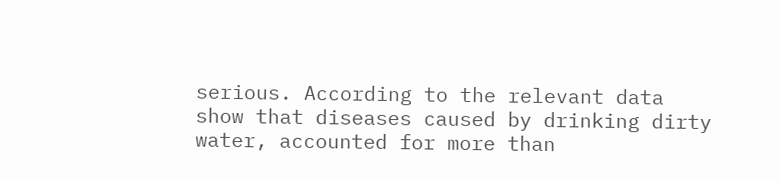serious. According to the relevant data show that diseases caused by drinking dirty water, accounted for more than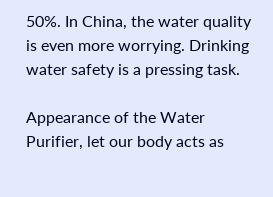50%. In China, the water quality is even more worrying. Drinking water safety is a pressing task.

Appearance of the Water Purifier, let our body acts as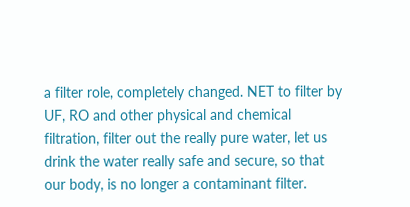a filter role, completely changed. NET to filter by UF, RO and other physical and chemical filtration, filter out the really pure water, let us drink the water really safe and secure, so that our body, is no longer a contaminant filter.